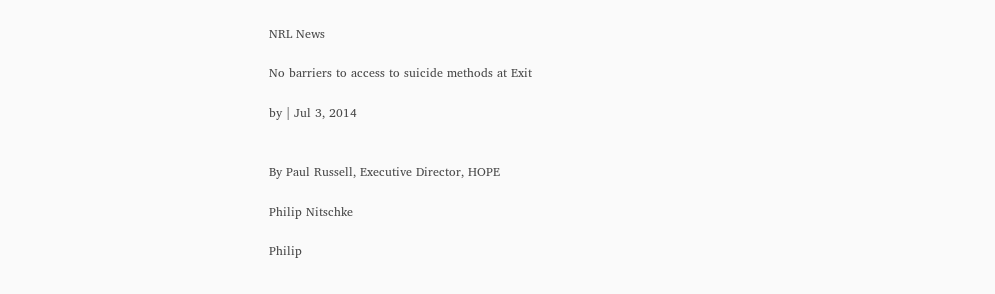NRL News

No barriers to access to suicide methods at Exit

by | Jul 3, 2014


By Paul Russell, Executive Director, HOPE

Philip Nitschke

Philip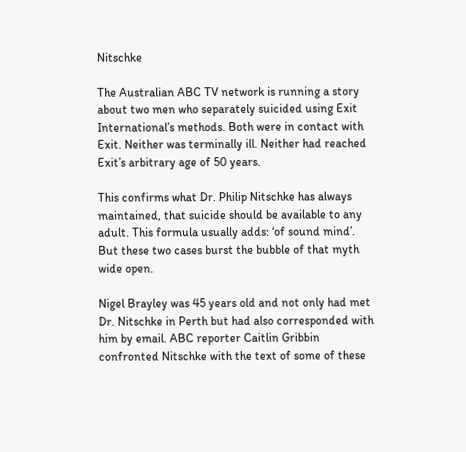Nitschke

The Australian ABC TV network is running a story about two men who separately suicided using Exit International’s methods. Both were in contact with Exit. Neither was terminally ill. Neither had reached Exit’s arbitrary age of 50 years.

This confirms what Dr. Philip Nitschke has always maintained, that suicide should be available to any adult. This formula usually adds: ‘of sound mind’. But these two cases burst the bubble of that myth wide open.

Nigel Brayley was 45 years old and not only had met Dr. Nitschke in Perth but had also corresponded with him by email. ABC reporter Caitlin Gribbin confronted Nitschke with the text of some of these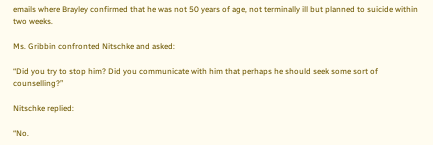emails where Brayley confirmed that he was not 50 years of age, not terminally ill but planned to suicide within two weeks.

Ms. Gribbin confronted Nitschke and asked:

“Did you try to stop him? Did you communicate with him that perhaps he should seek some sort of counselling?”

Nitschke replied:

“No.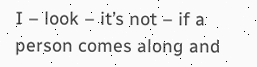I – look – it’s not – if a person comes along and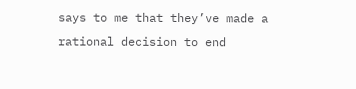says to me that they’ve made a rational decision to end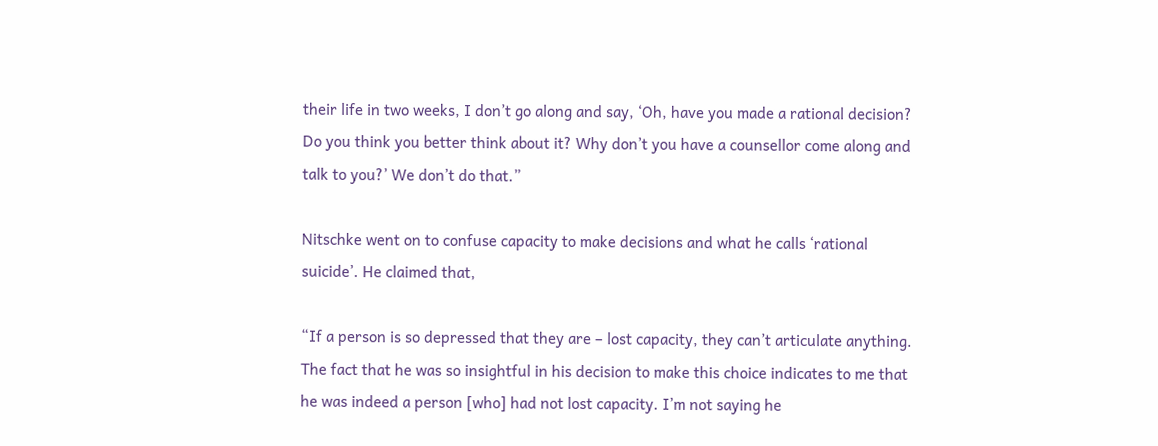their life in two weeks, I don’t go along and say, ‘Oh, have you made a rational decision? Do you think you better think about it? Why don’t you have a counsellor come along and talk to you?’ We don’t do that.”

Nitschke went on to confuse capacity to make decisions and what he calls ‘rational suicide’. He claimed that,

“If a person is so depressed that they are – lost capacity, they can’t articulate anything. The fact that he was so insightful in his decision to make this choice indicates to me that he was indeed a person [who] had not lost capacity. I’m not saying he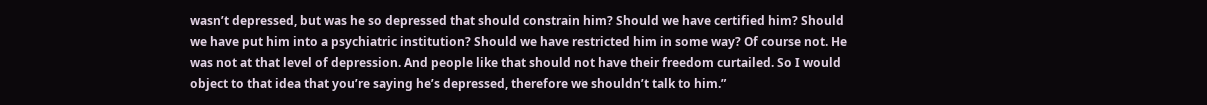wasn’t depressed, but was he so depressed that should constrain him? Should we have certified him? Should we have put him into a psychiatric institution? Should we have restricted him in some way? Of course not. He was not at that level of depression. And people like that should not have their freedom curtailed. So I would object to that idea that you’re saying he’s depressed, therefore we shouldn’t talk to him.”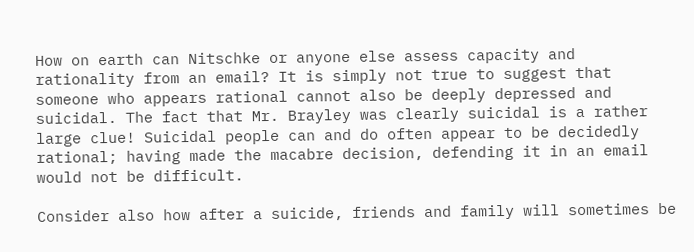How on earth can Nitschke or anyone else assess capacity and rationality from an email? It is simply not true to suggest that someone who appears rational cannot also be deeply depressed and suicidal. The fact that Mr. Brayley was clearly suicidal is a rather large clue! Suicidal people can and do often appear to be decidedly rational; having made the macabre decision, defending it in an email would not be difficult.

Consider also how after a suicide, friends and family will sometimes be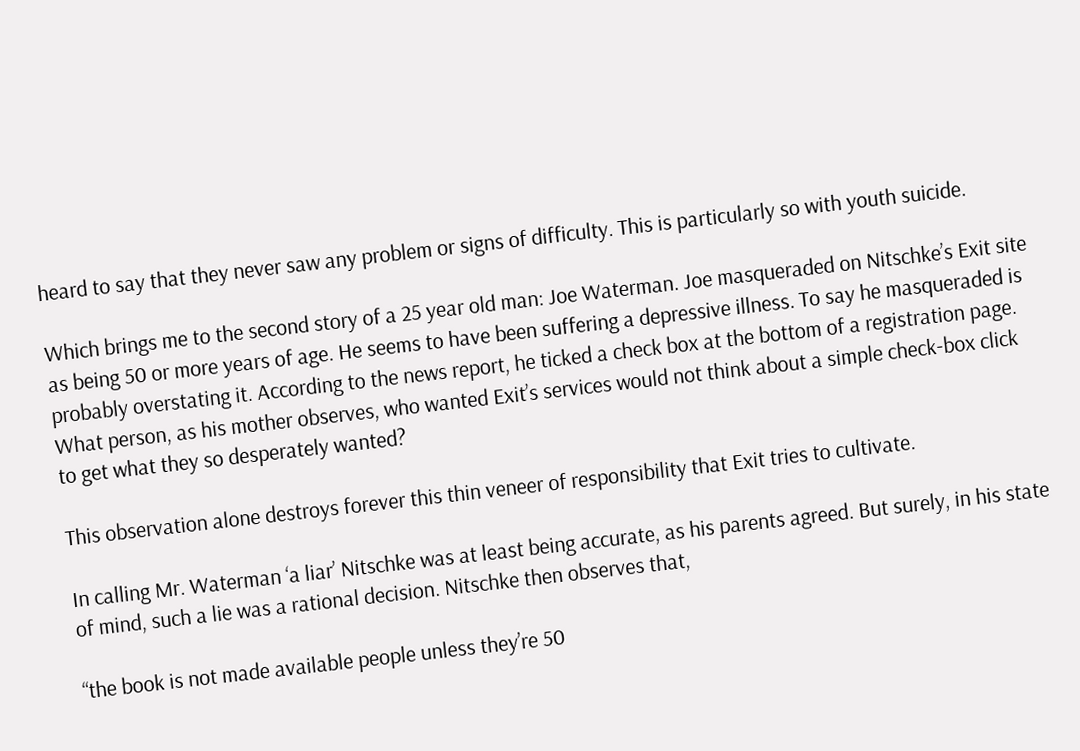heard to say that they never saw any problem or signs of difficulty. This is particularly so with youth suicide.

Which brings me to the second story of a 25 year old man: Joe Waterman. Joe masqueraded on Nitschke’s Exit site as being 50 or more years of age. He seems to have been suffering a depressive illness. To say he masqueraded is probably overstating it. According to the news report, he ticked a check box at the bottom of a registration page. What person, as his mother observes, who wanted Exit’s services would not think about a simple check-box click to get what they so desperately wanted?

This observation alone destroys forever this thin veneer of responsibility that Exit tries to cultivate.

In calling Mr. Waterman ‘a liar’ Nitschke was at least being accurate, as his parents agreed. But surely, in his state of mind, such a lie was a rational decision. Nitschke then observes that,

“the book is not made available people unless they’re 50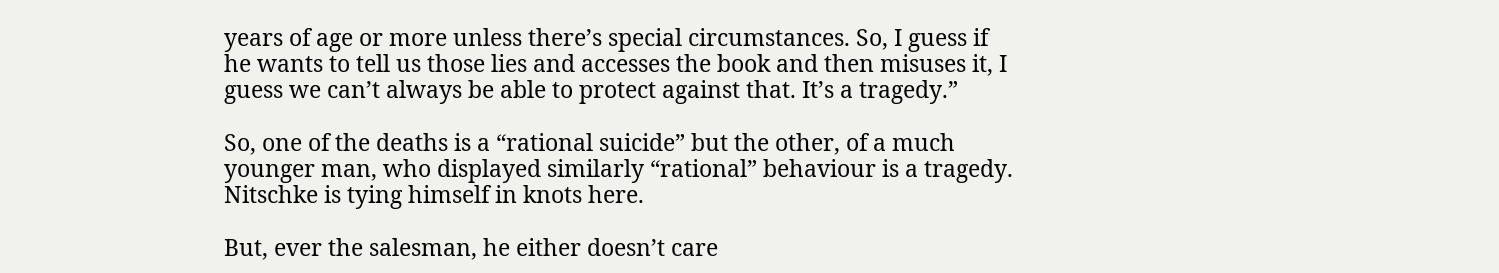years of age or more unless there’s special circumstances. So, I guess if he wants to tell us those lies and accesses the book and then misuses it, I guess we can’t always be able to protect against that. It’s a tragedy.”

So, one of the deaths is a “rational suicide” but the other, of a much younger man, who displayed similarly “rational” behaviour is a tragedy. Nitschke is tying himself in knots here.

But, ever the salesman, he either doesn’t care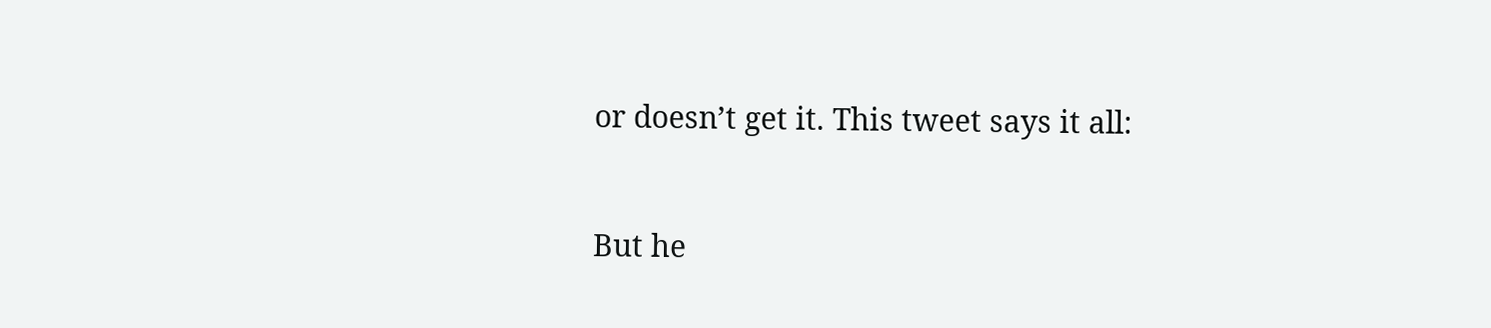or doesn’t get it. This tweet says it all:


But he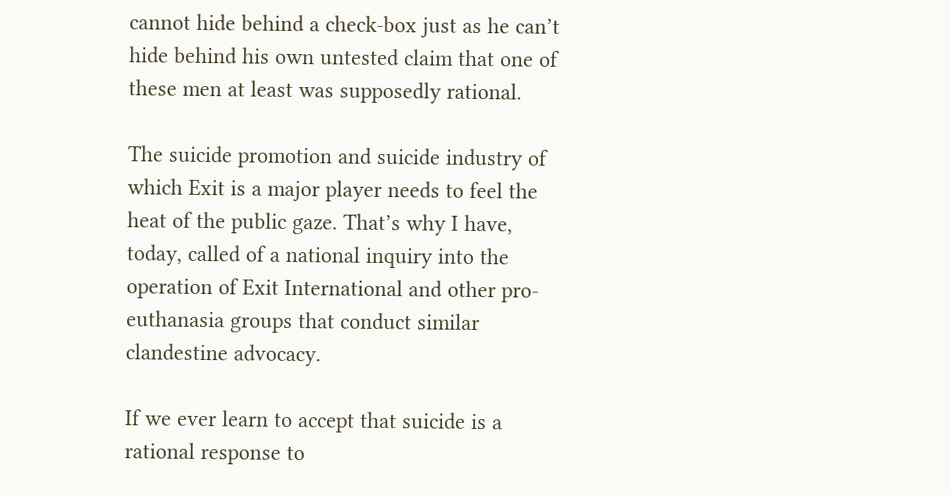cannot hide behind a check-box just as he can’t hide behind his own untested claim that one of these men at least was supposedly rational.

The suicide promotion and suicide industry of which Exit is a major player needs to feel the heat of the public gaze. That’s why I have, today, called of a national inquiry into the operation of Exit International and other pro-euthanasia groups that conduct similar clandestine advocacy.

If we ever learn to accept that suicide is a rational response to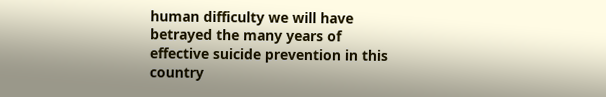human difficulty we will have betrayed the many years of effective suicide prevention in this country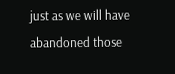just as we will have abandoned those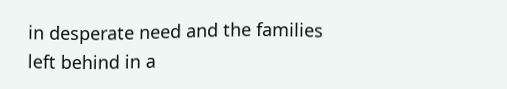in desperate need and the families left behind in a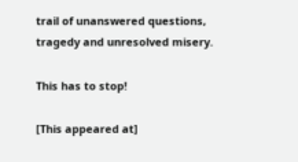trail of unanswered questions, tragedy and unresolved misery.

This has to stop!

[This appeared at]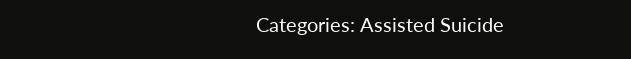Categories: Assisted Suicide